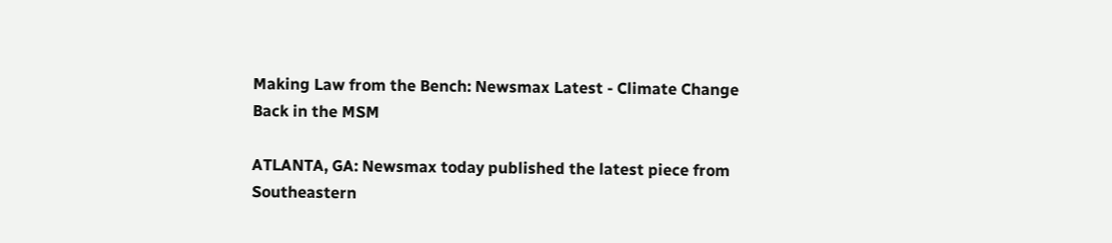Making Law from the Bench: Newsmax Latest - Climate Change Back in the MSM

ATLANTA, GA: Newsmax today published the latest piece from Southeastern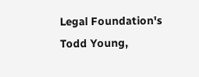Legal Foundation's Todd Young,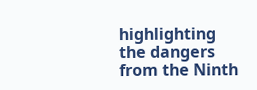highlighting the dangers from the Ninth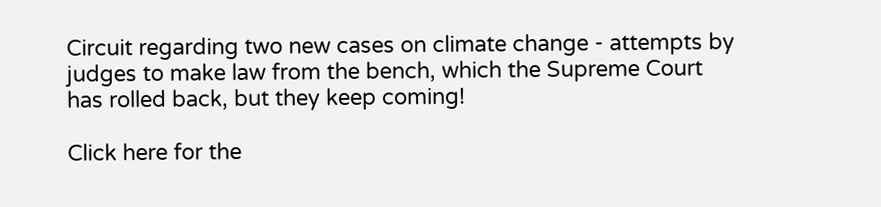Circuit regarding two new cases on climate change - attempts by judges to make law from the bench, which the Supreme Court has rolled back, but they keep coming!

Click here for the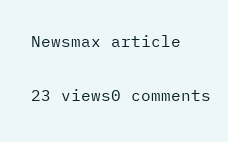Newsmax article

23 views0 comments